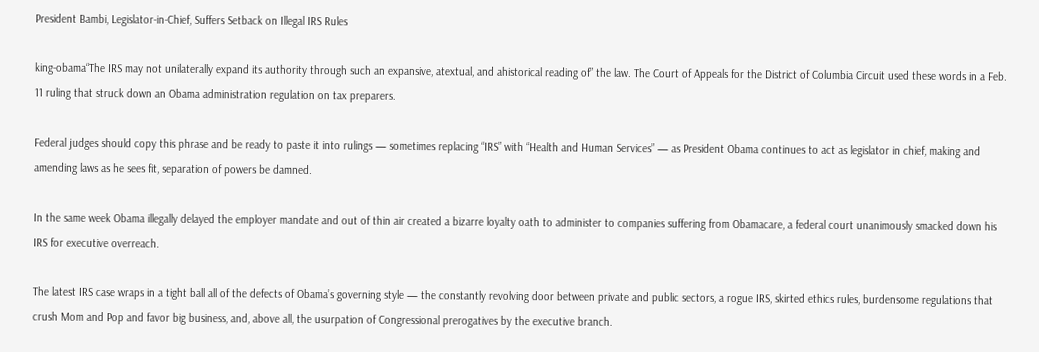President Bambi, Legislator-in-Chief, Suffers Setback on Illegal IRS Rules

king-obama“The IRS may not unilaterally expand its authority through such an expansive, atextual, and ahistorical reading of” the law. The Court of Appeals for the District of Columbia Circuit used these words in a Feb. 11 ruling that struck down an Obama administration regulation on tax preparers.

Federal judges should copy this phrase and be ready to paste it into rulings — sometimes replacing “IRS” with “Health and Human Services” — as President Obama continues to act as legislator in chief, making and amending laws as he sees fit, separation of powers be damned.

In the same week Obama illegally delayed the employer mandate and out of thin air created a bizarre loyalty oath to administer to companies suffering from Obamacare, a federal court unanimously smacked down his IRS for executive overreach.

The latest IRS case wraps in a tight ball all of the defects of Obama’s governing style — the constantly revolving door between private and public sectors, a rogue IRS, skirted ethics rules, burdensome regulations that crush Mom and Pop and favor big business, and, above all, the usurpation of Congressional prerogatives by the executive branch.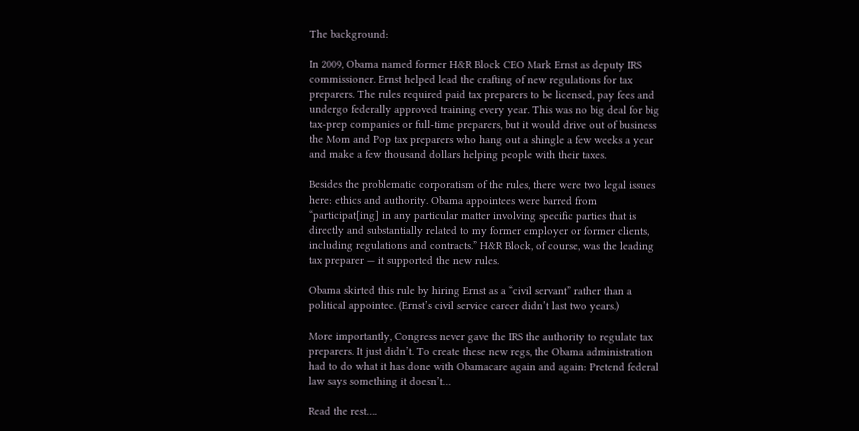The background:

In 2009, Obama named former H&R Block CEO Mark Ernst as deputy IRS commissioner. Ernst helped lead the crafting of new regulations for tax preparers. The rules required paid tax preparers to be licensed, pay fees and undergo federally approved training every year. This was no big deal for big tax-prep companies or full-time preparers, but it would drive out of business the Mom and Pop tax preparers who hang out a shingle a few weeks a year and make a few thousand dollars helping people with their taxes.

Besides the problematic corporatism of the rules, there were two legal issues here: ethics and authority. Obama appointees were barred from “participat[ing] in any particular matter involving specific parties that is directly and substantially related to my former employer or former clients, including regulations and contracts.” H&R Block, of course, was the leading tax preparer — it supported the new rules.

Obama skirted this rule by hiring Ernst as a “civil servant” rather than a political appointee. (Ernst’s civil service career didn’t last two years.)

More importantly, Congress never gave the IRS the authority to regulate tax preparers. It just didn’t. To create these new regs, the Obama administration had to do what it has done with Obamacare again and again: Pretend federal law says something it doesn’t…

Read the rest….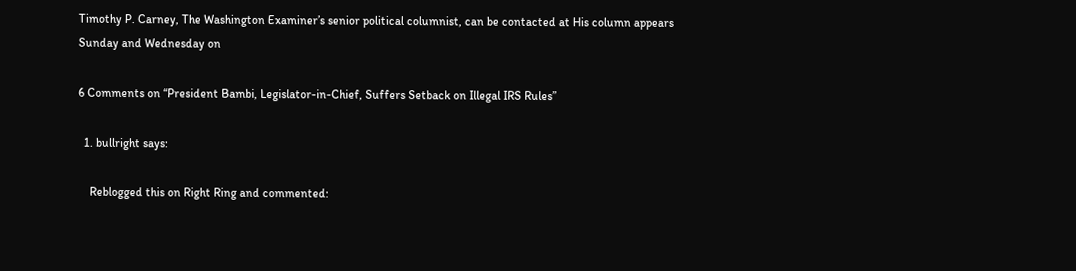Timothy P. Carney, The Washington Examiner’s senior political columnist, can be contacted at His column appears Sunday and Wednesday on

6 Comments on “President Bambi, Legislator-in-Chief, Suffers Setback on Illegal IRS Rules”

  1. bullright says:

    Reblogged this on Right Ring and commented: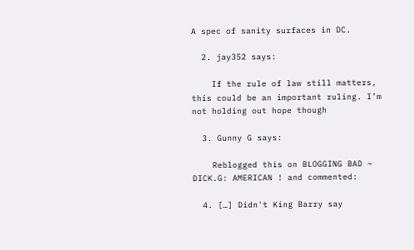A spec of sanity surfaces in DC.

  2. jay352 says:

    If the rule of law still matters, this could be an important ruling. I’m not holding out hope though

  3. Gunny G says:

    Reblogged this on BLOGGING BAD ~ DICK.G: AMERICAN ! and commented:

  4. […] Didn't King Barry say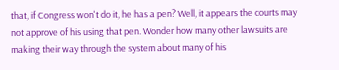that, if Congress won't do it, he has a pen? Well, it appears the courts may not approve of his using that pen. Wonder how many other lawsuits are making their way through the system about many of his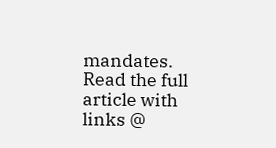mandates. Read the full article with links @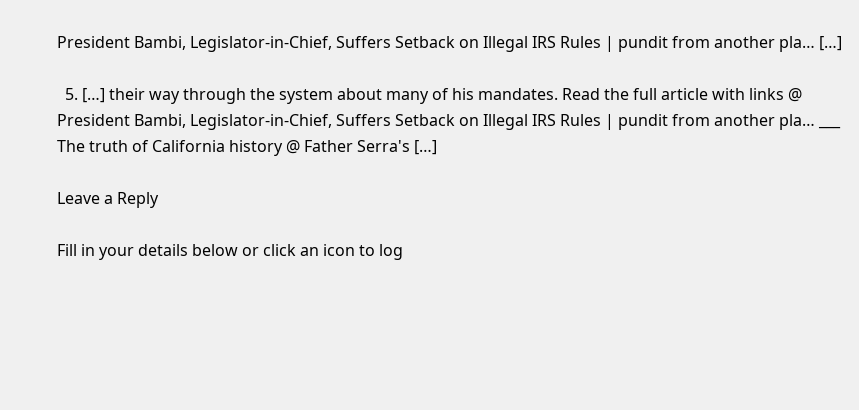President Bambi, Legislator-in-Chief, Suffers Setback on Illegal IRS Rules | pundit from another pla… […]

  5. […] their way through the system about many of his mandates. Read the full article with links @ President Bambi, Legislator-in-Chief, Suffers Setback on Illegal IRS Rules | pundit from another pla… ___ The truth of California history @ Father Serra's […]

Leave a Reply

Fill in your details below or click an icon to log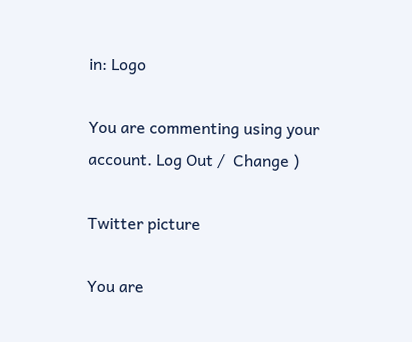in: Logo

You are commenting using your account. Log Out /  Change )

Twitter picture

You are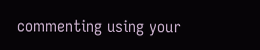commenting using your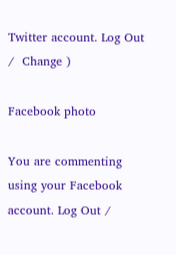Twitter account. Log Out /  Change )

Facebook photo

You are commenting using your Facebook account. Log Out /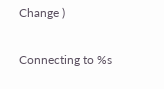Change )

Connecting to %s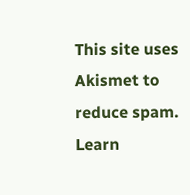This site uses Akismet to reduce spam. Learn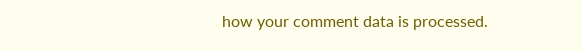how your comment data is processed.